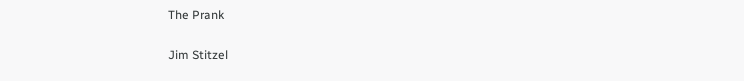The Prank

Jim Stitzel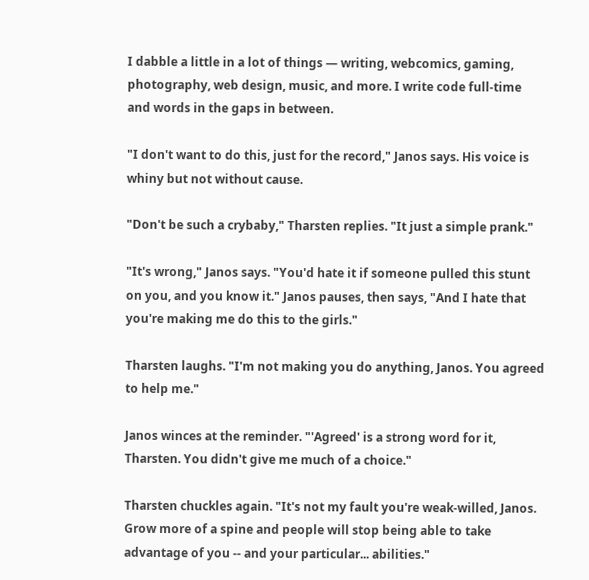I dabble a little in a lot of things — writing, webcomics, gaming, photography, web design, music, and more. I write code full-time and words in the gaps in between.

"I don't want to do this, just for the record," Janos says. His voice is whiny but not without cause.

"Don't be such a crybaby," Tharsten replies. "It just a simple prank."

"It's wrong," Janos says. "You'd hate it if someone pulled this stunt on you, and you know it." Janos pauses, then says, "And I hate that you're making me do this to the girls."

Tharsten laughs. "I'm not making you do anything, Janos. You agreed to help me."

Janos winces at the reminder. "'Agreed' is a strong word for it, Tharsten. You didn't give me much of a choice."

Tharsten chuckles again. "It's not my fault you're weak-willed, Janos. Grow more of a spine and people will stop being able to take advantage of you -- and your particular... abilities."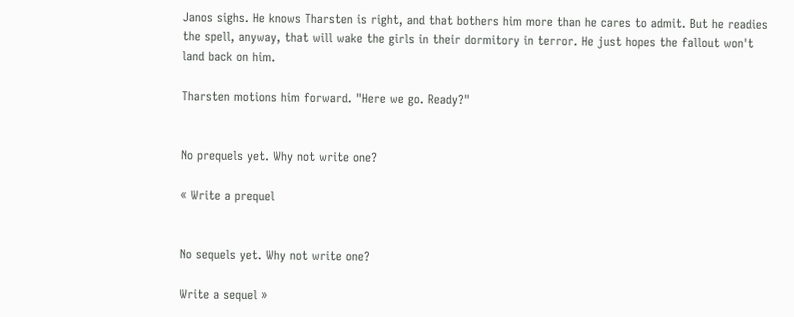Janos sighs. He knows Tharsten is right, and that bothers him more than he cares to admit. But he readies the spell, anyway, that will wake the girls in their dormitory in terror. He just hopes the fallout won't land back on him.

Tharsten motions him forward. "Here we go. Ready?"


No prequels yet. Why not write one?

« Write a prequel


No sequels yet. Why not write one?

Write a sequel »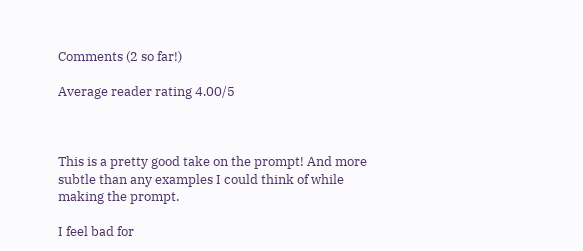Comments (2 so far!)

Average reader rating 4.00/5



This is a pretty good take on the prompt! And more subtle than any examples I could think of while making the prompt.

I feel bad for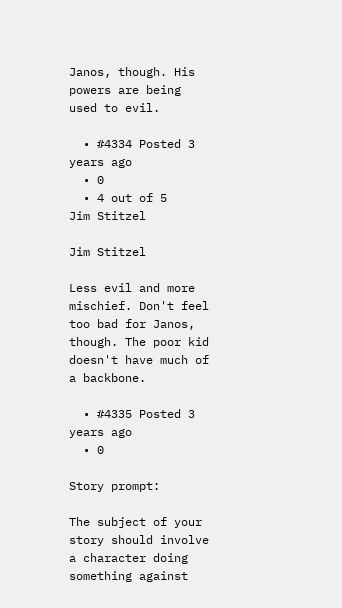Janos, though. His powers are being used to evil.

  • #4334 Posted 3 years ago
  • 0
  • 4 out of 5
Jim Stitzel

Jim Stitzel

Less evil and more mischief. Don't feel too bad for Janos, though. The poor kid doesn't have much of a backbone.

  • #4335 Posted 3 years ago
  • 0

Story prompt:

The subject of your story should involve a character doing something against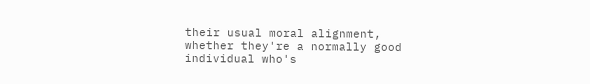their usual moral alignment, whether they're a normally good individual who's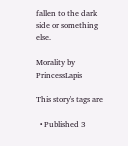fallen to the dark side or something else.

Morality by PrincessLapis

This story's tags are

  • Published 3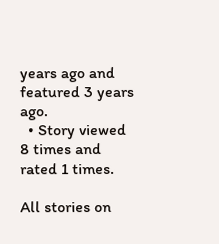years ago and featured 3 years ago.
  • Story viewed 8 times and rated 1 times.

All stories on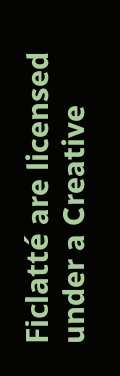Ficlatté are licensed under a Creative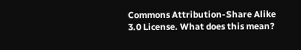Commons Attribution-Share Alike 3.0 License. What does this mean?